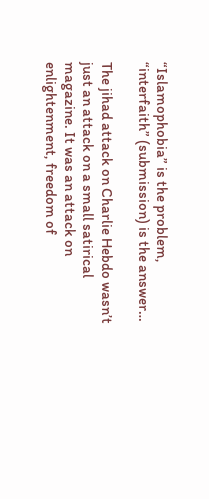“Islamophobia” is the problem, “interfaith” (submission) is the answer…

The jihad attack on Charlie Hebdo wasn’t just an attack on a small satirical magazine. It was an attack on enlightenment, freedom of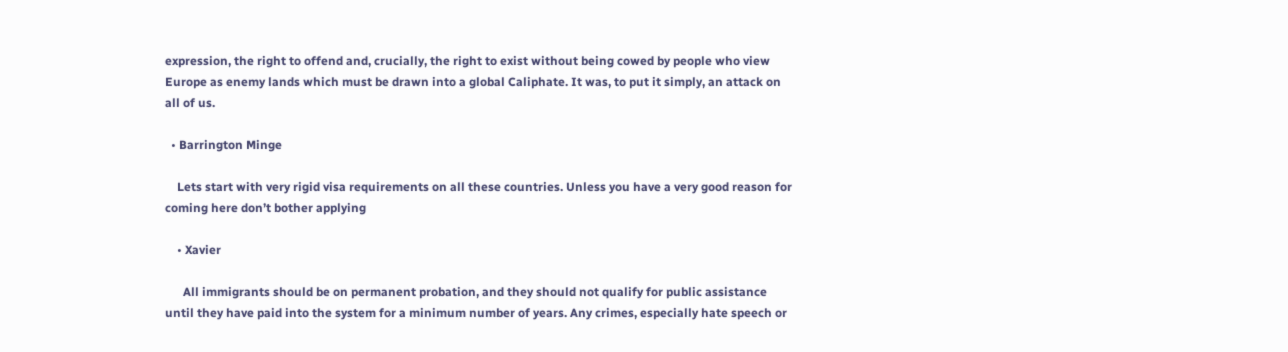expression, the right to offend and, crucially, the right to exist without being cowed by people who view Europe as enemy lands which must be drawn into a global Caliphate. It was, to put it simply, an attack on all of us.

  • Barrington Minge

    Lets start with very rigid visa requirements on all these countries. Unless you have a very good reason for coming here don’t bother applying

    • Xavier

      All immigrants should be on permanent probation, and they should not qualify for public assistance until they have paid into the system for a minimum number of years. Any crimes, especially hate speech or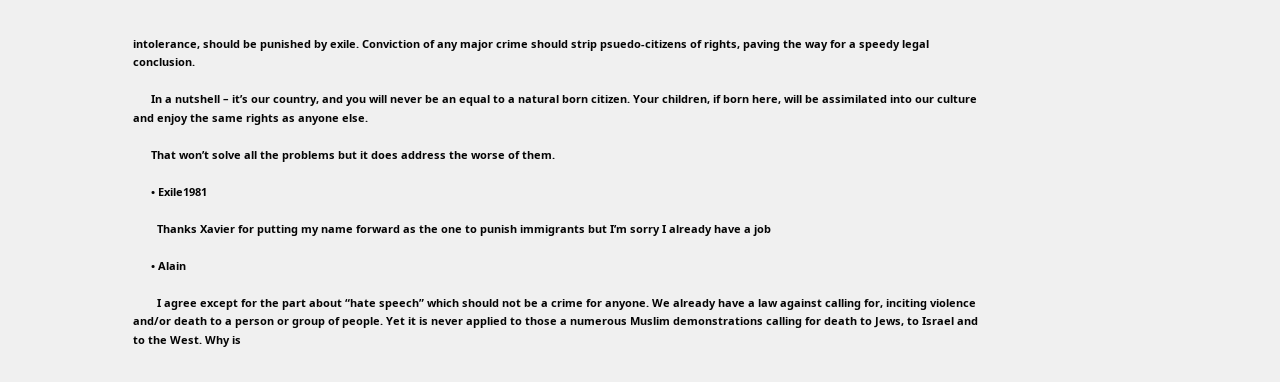intolerance, should be punished by exile. Conviction of any major crime should strip psuedo-citizens of rights, paving the way for a speedy legal conclusion.

      In a nutshell – it’s our country, and you will never be an equal to a natural born citizen. Your children, if born here, will be assimilated into our culture and enjoy the same rights as anyone else.

      That won’t solve all the problems but it does address the worse of them.

      • Exile1981

        Thanks Xavier for putting my name forward as the one to punish immigrants but I’m sorry I already have a job

      • Alain

        I agree except for the part about “hate speech” which should not be a crime for anyone. We already have a law against calling for, inciting violence and/or death to a person or group of people. Yet it is never applied to those a numerous Muslim demonstrations calling for death to Jews, to Israel and to the West. Why is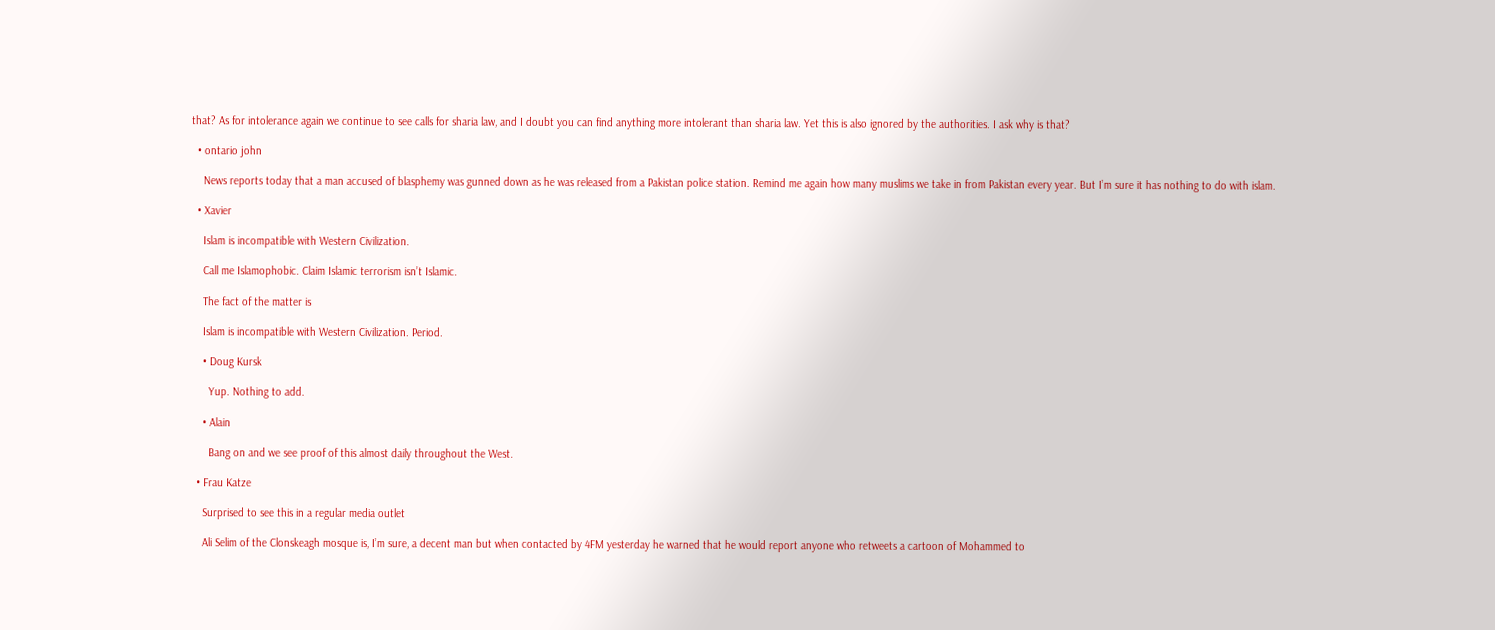that? As for intolerance again we continue to see calls for sharia law, and I doubt you can find anything more intolerant than sharia law. Yet this is also ignored by the authorities. I ask why is that?

  • ontario john

    News reports today that a man accused of blasphemy was gunned down as he was released from a Pakistan police station. Remind me again how many muslims we take in from Pakistan every year. But I’m sure it has nothing to do with islam.

  • Xavier

    Islam is incompatible with Western Civilization.

    Call me Islamophobic. Claim Islamic terrorism isn’t Islamic.

    The fact of the matter is

    Islam is incompatible with Western Civilization. Period.

    • Doug Kursk

      Yup. Nothing to add.

    • Alain

      Bang on and we see proof of this almost daily throughout the West.

  • Frau Katze

    Surprised to see this in a regular media outlet

    Ali Selim of the Clonskeagh mosque is, I’m sure, a decent man but when contacted by 4FM yesterday he warned that he would report anyone who retweets a cartoon of Mohammed to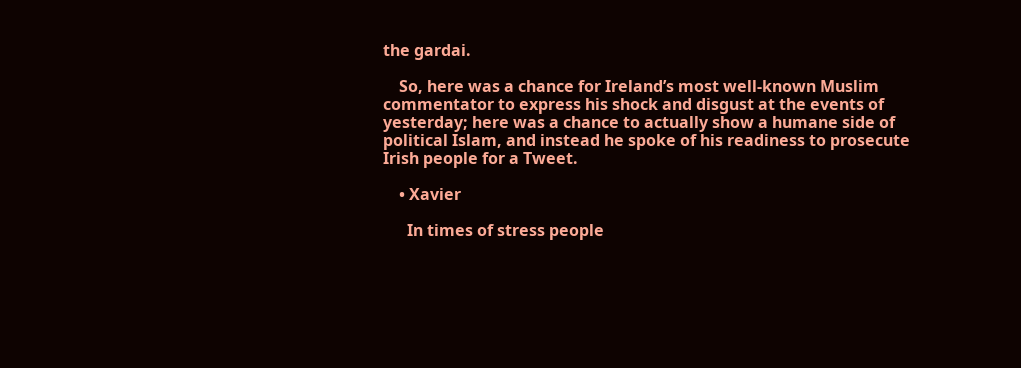the gardai.

    So, here was a chance for Ireland’s most well-known Muslim commentator to express his shock and disgust at the events of yesterday; here was a chance to actually show a humane side of political Islam, and instead he spoke of his readiness to prosecute Irish people for a Tweet.

    • Xavier

      In times of stress people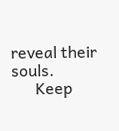reveal their souls.
      Keep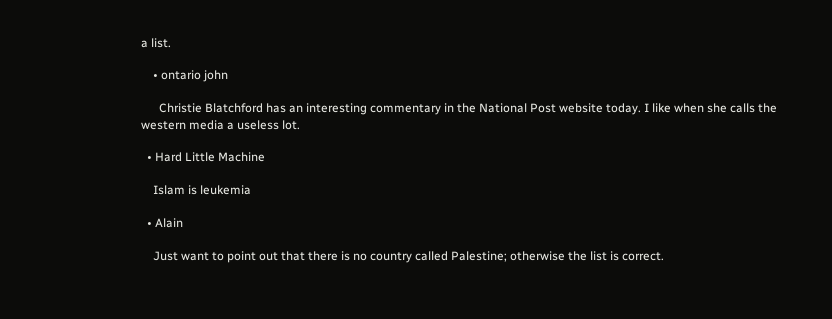a list.

    • ontario john

      Christie Blatchford has an interesting commentary in the National Post website today. I like when she calls the western media a useless lot.

  • Hard Little Machine

    Islam is leukemia

  • Alain

    Just want to point out that there is no country called Palestine; otherwise the list is correct.